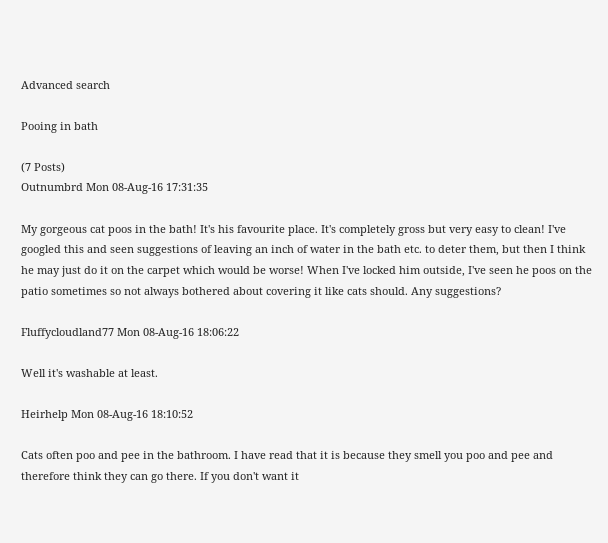Advanced search

Pooing in bath

(7 Posts)
Outnumbrd Mon 08-Aug-16 17:31:35

My gorgeous cat poos in the bath! It's his favourite place. It's completely gross but very easy to clean! I've googled this and seen suggestions of leaving an inch of water in the bath etc. to deter them, but then I think he may just do it on the carpet which would be worse! When I've locked him outside, I've seen he poos on the patio sometimes so not always bothered about covering it like cats should. Any suggestions?

Fluffycloudland77 Mon 08-Aug-16 18:06:22

Well it's washable at least.

Heirhelp Mon 08-Aug-16 18:10:52

Cats often poo and pee in the bathroom. I have read that it is because they smell you poo and pee and therefore think they can go there. If you don't want it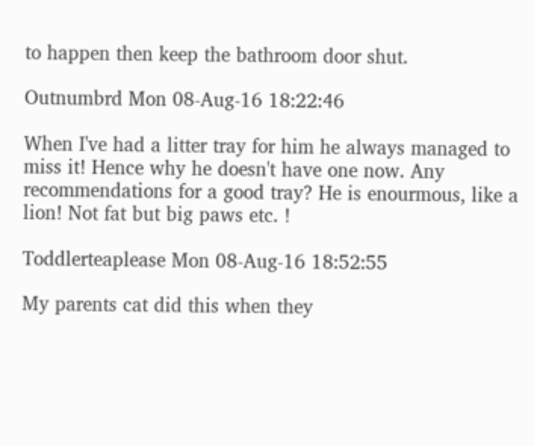to happen then keep the bathroom door shut.

Outnumbrd Mon 08-Aug-16 18:22:46

When I've had a litter tray for him he always managed to miss it! Hence why he doesn't have one now. Any recommendations for a good tray? He is enourmous, like a lion! Not fat but big paws etc. !

Toddlerteaplease Mon 08-Aug-16 18:52:55

My parents cat did this when they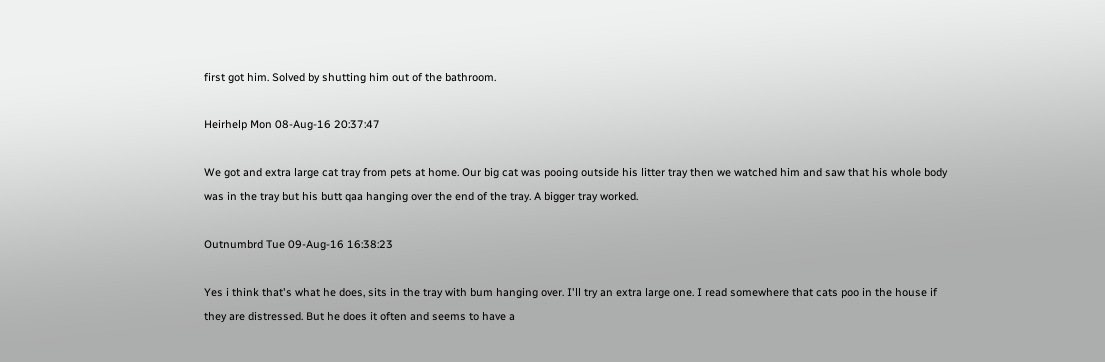first got him. Solved by shutting him out of the bathroom.

Heirhelp Mon 08-Aug-16 20:37:47

We got and extra large cat tray from pets at home. Our big cat was pooing outside his litter tray then we watched him and saw that his whole body was in the tray but his butt qaa hanging over the end of the tray. A bigger tray worked.

Outnumbrd Tue 09-Aug-16 16:38:23

Yes i think that's what he does, sits in the tray with bum hanging over. I'll try an extra large one. I read somewhere that cats poo in the house if they are distressed. But he does it often and seems to have a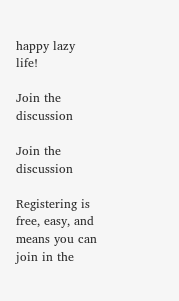happy lazy life!

Join the discussion

Join the discussion

Registering is free, easy, and means you can join in the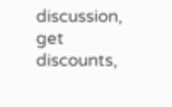discussion, get discounts,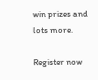win prizes and lots more.

Register now